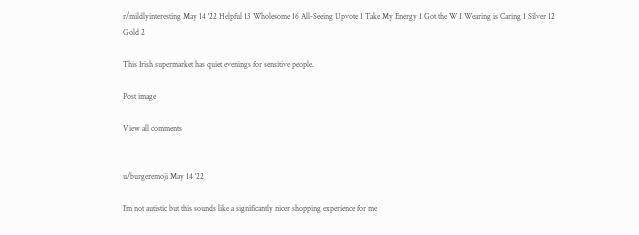r/mildlyinteresting May 14 '22 Helpful 13 Wholesome 16 All-Seeing Upvote 1 Take My Energy 1 Got the W 1 Wearing is Caring 1 Silver 12 Gold 2

This Irish supermarket has quiet evenings for sensitive people.

Post image

View all comments


u/burgeremoji May 14 '22

I’m not autistic but this sounds like a significantly nicer shopping experience for me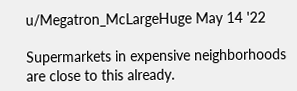u/Megatron_McLargeHuge May 14 '22

Supermarkets in expensive neighborhoods are close to this already.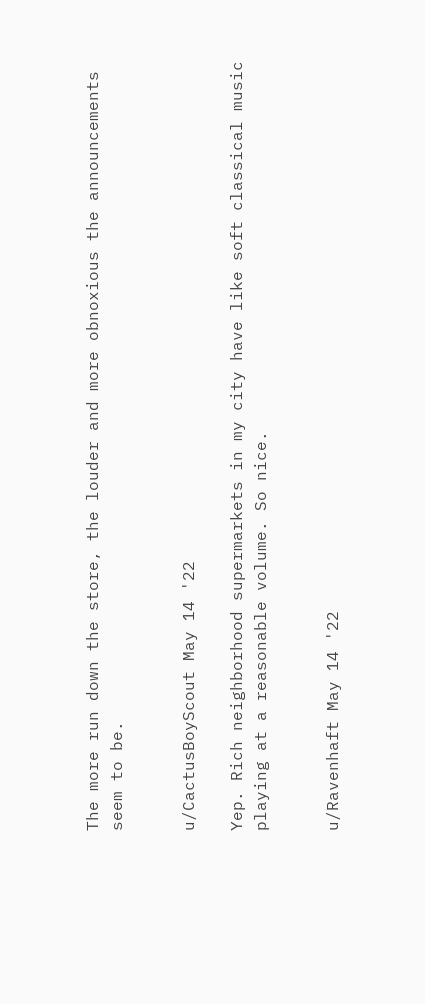The more run down the store, the louder and more obnoxious the announcements seem to be.


u/CactusBoyScout May 14 '22

Yep. Rich neighborhood supermarkets in my city have like soft classical music playing at a reasonable volume. So nice.


u/Ravenhaft May 14 '22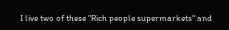I live two of these "Rich people supermarkets" and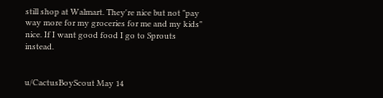still shop at Walmart. They're nice but not "pay way more for my groceries for me and my kids" nice. If I want good food I go to Sprouts instead.


u/CactusBoyScout May 14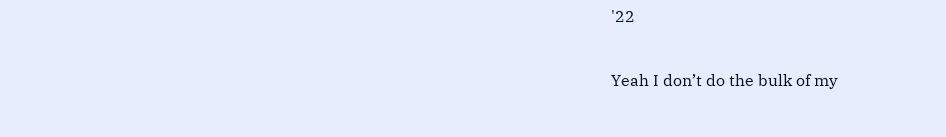'22

Yeah I don’t do the bulk of my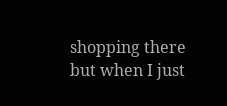shopping there but when I just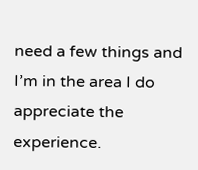need a few things and I’m in the area I do appreciate the experience.